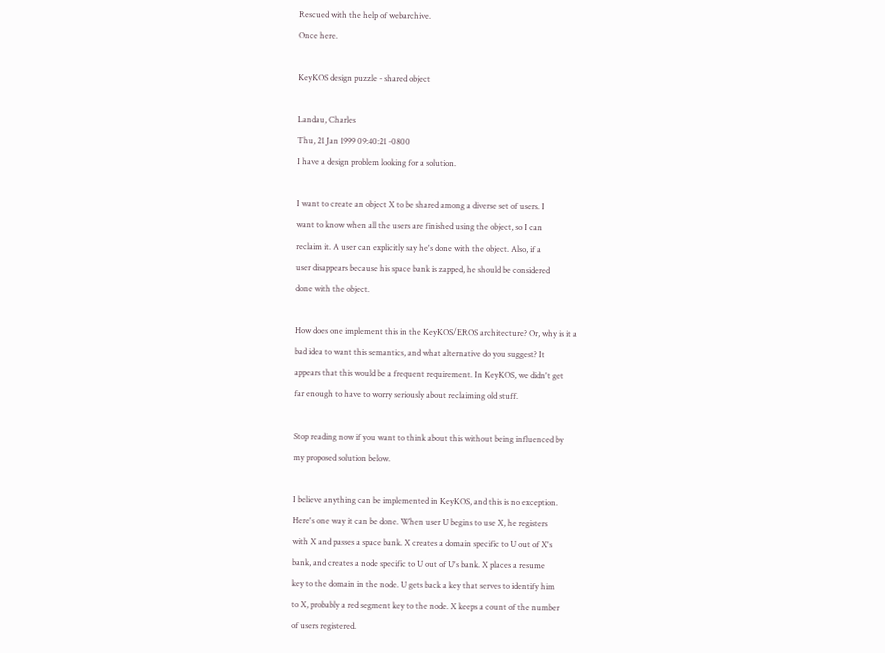Rescued with the help of webarchive.
Once here.

KeyKOS design puzzle - shared object

Landau, Charles
Thu, 21 Jan 1999 09:40:21 -0800
I have a design problem looking for a solution.

I want to create an object X to be shared among a diverse set of users. I
want to know when all the users are finished using the object, so I can
reclaim it. A user can explicitly say he's done with the object. Also, if a
user disappears because his space bank is zapped, he should be considered
done with the object.

How does one implement this in the KeyKOS/EROS architecture? Or, why is it a
bad idea to want this semantics, and what alternative do you suggest? It
appears that this would be a frequent requirement. In KeyKOS, we didn't get
far enough to have to worry seriously about reclaiming old stuff.

Stop reading now if you want to think about this without being influenced by
my proposed solution below.

I believe anything can be implemented in KeyKOS, and this is no exception.
Here's one way it can be done. When user U begins to use X, he registers
with X and passes a space bank. X creates a domain specific to U out of X's
bank, and creates a node specific to U out of U's bank. X places a resume
key to the domain in the node. U gets back a key that serves to identify him
to X, probably a red segment key to the node. X keeps a count of the number
of users registered.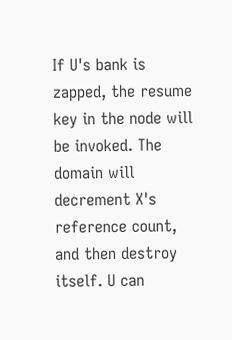If U's bank is zapped, the resume key in the node will be invoked. The
domain will decrement X's reference count, and then destroy itself. U can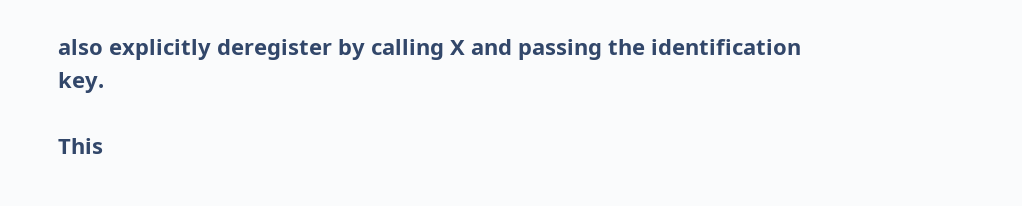also explicitly deregister by calling X and passing the identification key.

This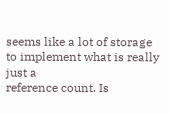seems like a lot of storage to implement what is really just a
reference count. Is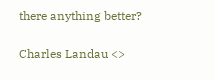there anything better?

Charles Landau <>